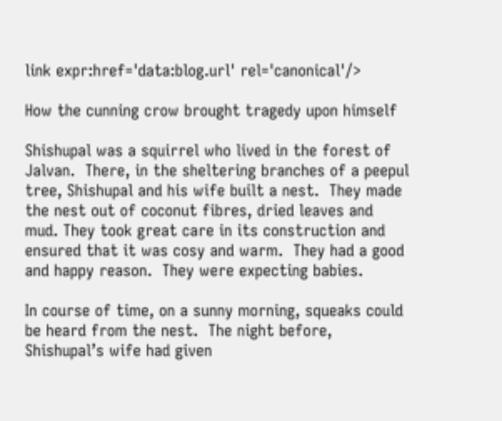link expr:href='data:blog.url' rel='canonical'/>

How the cunning crow brought tragedy upon himself

Shishupal was a squirrel who lived in the forest of Jalvan.  There, in the sheltering branches of a peepul tree, Shishupal and his wife built a nest.  They made the nest out of coconut fibres, dried leaves and mud. They took great care in its construction and ensured that it was cosy and warm.  They had a good and happy reason.  They were expecting babies.

In course of time, on a sunny morning, squeaks could be heard from the nest.  The night before, Shishupal’s wife had given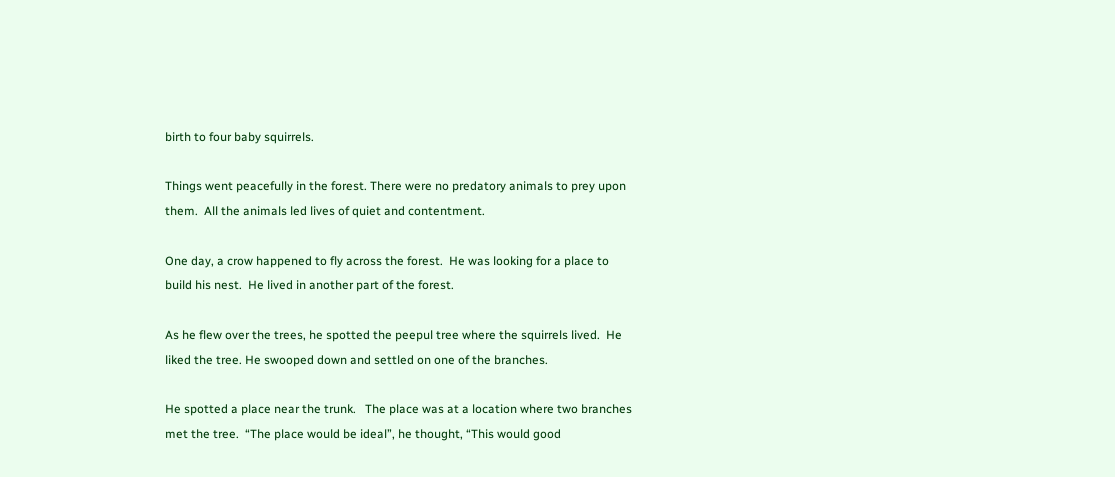birth to four baby squirrels.

Things went peacefully in the forest. There were no predatory animals to prey upon them.  All the animals led lives of quiet and contentment.

One day, a crow happened to fly across the forest.  He was looking for a place to build his nest.  He lived in another part of the forest.

As he flew over the trees, he spotted the peepul tree where the squirrels lived.  He liked the tree. He swooped down and settled on one of the branches.

He spotted a place near the trunk.   The place was at a location where two branches met the tree.  “The place would be ideal”, he thought, “This would good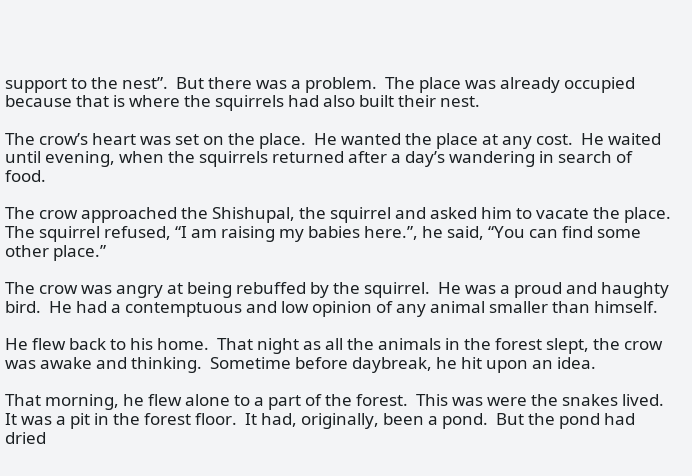support to the nest”.  But there was a problem.  The place was already occupied because that is where the squirrels had also built their nest.

The crow’s heart was set on the place.  He wanted the place at any cost.  He waited until evening, when the squirrels returned after a day’s wandering in search of food.

The crow approached the Shishupal, the squirrel and asked him to vacate the place.  The squirrel refused, “I am raising my babies here.”, he said, “You can find some other place.”

The crow was angry at being rebuffed by the squirrel.  He was a proud and haughty bird.  He had a contemptuous and low opinion of any animal smaller than himself.

He flew back to his home.  That night as all the animals in the forest slept, the crow was awake and thinking.  Sometime before daybreak, he hit upon an idea.

That morning, he flew alone to a part of the forest.  This was were the snakes lived.  It was a pit in the forest floor.  It had, originally, been a pond.  But the pond had dried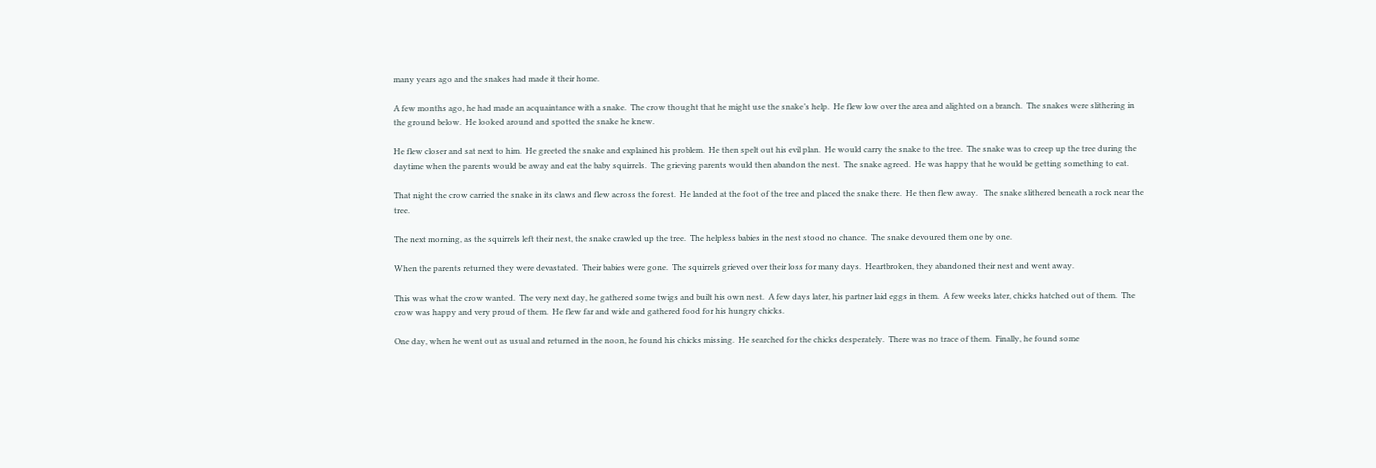many years ago and the snakes had made it their home.

A few months ago, he had made an acquaintance with a snake.  The crow thought that he might use the snake’s help.  He flew low over the area and alighted on a branch.  The snakes were slithering in the ground below.  He looked around and spotted the snake he knew.

He flew closer and sat next to him.  He greeted the snake and explained his problem.  He then spelt out his evil plan.  He would carry the snake to the tree.  The snake was to creep up the tree during the daytime when the parents would be away and eat the baby squirrels.  The grieving parents would then abandon the nest.  The snake agreed.  He was happy that he would be getting something to eat.

That night the crow carried the snake in its claws and flew across the forest.  He landed at the foot of the tree and placed the snake there.  He then flew away.   The snake slithered beneath a rock near the tree.

The next morning, as the squirrels left their nest, the snake crawled up the tree.  The helpless babies in the nest stood no chance.  The snake devoured them one by one.

When the parents returned they were devastated.  Their babies were gone.  The squirrels grieved over their loss for many days.  Heartbroken, they abandoned their nest and went away.

This was what the crow wanted.  The very next day, he gathered some twigs and built his own nest.  A few days later, his partner laid eggs in them.  A few weeks later, chicks hatched out of them.  The crow was happy and very proud of them.  He flew far and wide and gathered food for his hungry chicks.

One day, when he went out as usual and returned in the noon, he found his chicks missing.  He searched for the chicks desperately.  There was no trace of them.  Finally, he found some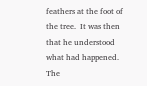feathers at the foot of the tree.  It was then that he understood what had happened.  The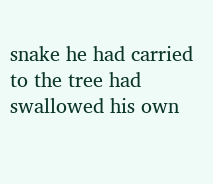snake he had carried to the tree had swallowed his own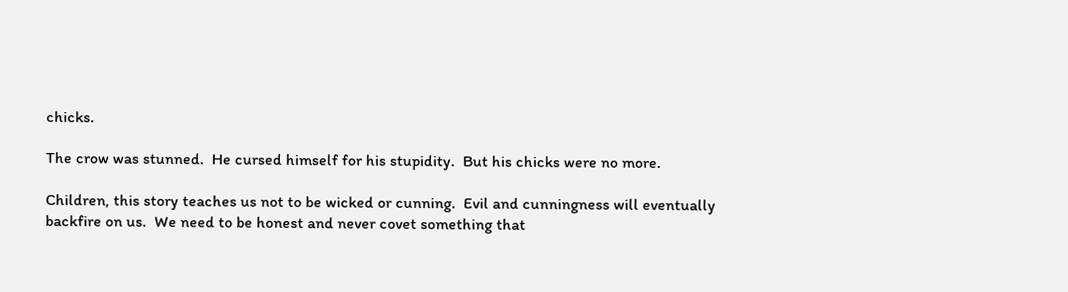chicks.

The crow was stunned.  He cursed himself for his stupidity.  But his chicks were no more.

Children, this story teaches us not to be wicked or cunning.  Evil and cunningness will eventually backfire on us.  We need to be honest and never covet something that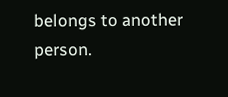belongs to another person.